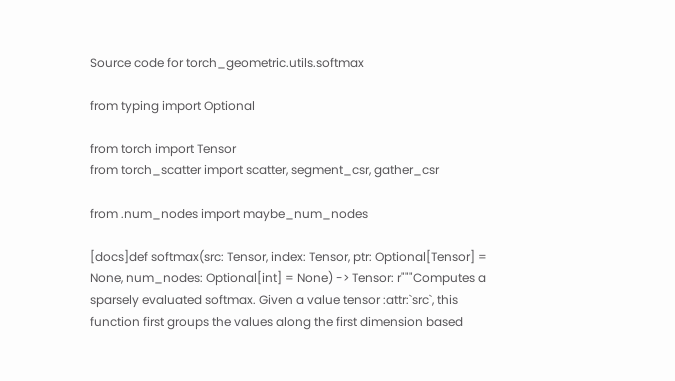Source code for torch_geometric.utils.softmax

from typing import Optional

from torch import Tensor
from torch_scatter import scatter, segment_csr, gather_csr

from .num_nodes import maybe_num_nodes

[docs]def softmax(src: Tensor, index: Tensor, ptr: Optional[Tensor] = None, num_nodes: Optional[int] = None) -> Tensor: r"""Computes a sparsely evaluated softmax. Given a value tensor :attr:`src`, this function first groups the values along the first dimension based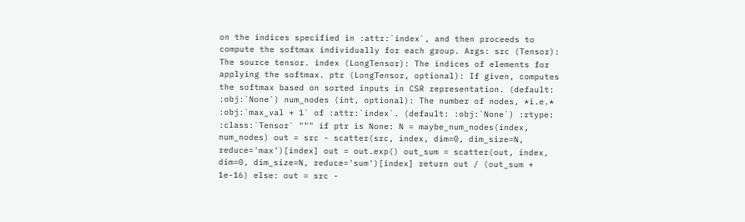on the indices specified in :attr:`index`, and then proceeds to compute the softmax individually for each group. Args: src (Tensor): The source tensor. index (LongTensor): The indices of elements for applying the softmax. ptr (LongTensor, optional): If given, computes the softmax based on sorted inputs in CSR representation. (default: :obj:`None`) num_nodes (int, optional): The number of nodes, *i.e.* :obj:`max_val + 1` of :attr:`index`. (default: :obj:`None`) :rtype: :class:`Tensor` """ if ptr is None: N = maybe_num_nodes(index, num_nodes) out = src - scatter(src, index, dim=0, dim_size=N, reduce='max')[index] out = out.exp() out_sum = scatter(out, index, dim=0, dim_size=N, reduce='sum')[index] return out / (out_sum + 1e-16) else: out = src -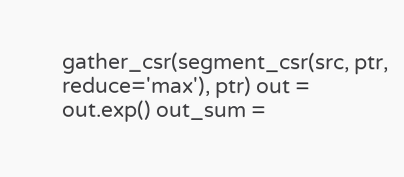gather_csr(segment_csr(src, ptr, reduce='max'), ptr) out = out.exp() out_sum =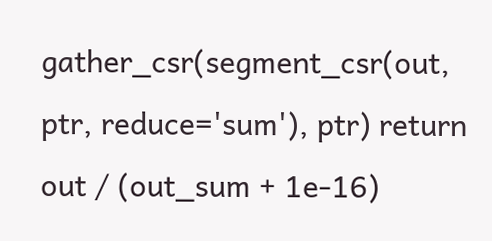gather_csr(segment_csr(out, ptr, reduce='sum'), ptr) return out / (out_sum + 1e-16)